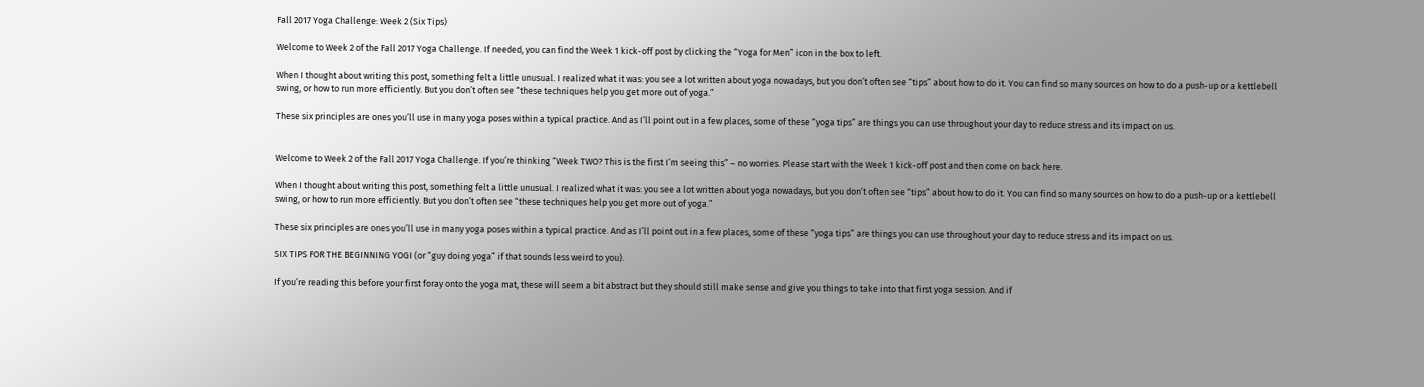Fall 2017 Yoga Challenge: Week 2 (Six Tips)

Welcome to Week 2 of the Fall 2017 Yoga Challenge. If needed, you can find the Week 1 kick-off post by clicking the “Yoga for Men” icon in the box to left.

When I thought about writing this post, something felt a little unusual. I realized what it was: you see a lot written about yoga nowadays, but you don’t often see “tips” about how to do it. You can find so many sources on how to do a push-up or a kettlebell swing, or how to run more efficiently. But you don’t often see “these techniques help you get more out of yoga.”

These six principles are ones you’ll use in many yoga poses within a typical practice. And as I’ll point out in a few places, some of these “yoga tips” are things you can use throughout your day to reduce stress and its impact on us.


Welcome to Week 2 of the Fall 2017 Yoga Challenge. If you’re thinking “Week TWO? This is the first I’m seeing this” – no worries. Please start with the Week 1 kick-off post and then come on back here.

When I thought about writing this post, something felt a little unusual. I realized what it was: you see a lot written about yoga nowadays, but you don’t often see “tips” about how to do it. You can find so many sources on how to do a push-up or a kettlebell swing, or how to run more efficiently. But you don’t often see “these techniques help you get more out of yoga.”

These six principles are ones you’ll use in many yoga poses within a typical practice. And as I’ll point out in a few places, some of these “yoga tips” are things you can use throughout your day to reduce stress and its impact on us.

SIX TIPS FOR THE BEGINNING YOGI (or “guy doing yoga” if that sounds less weird to you).

If you’re reading this before your first foray onto the yoga mat, these will seem a bit abstract but they should still make sense and give you things to take into that first yoga session. And if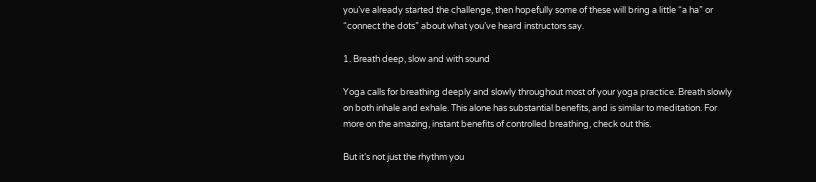you’ve already started the challenge, then hopefully some of these will bring a little “a ha” or “connect the dots” about what you’ve heard instructors say.

1. Breath deep, slow and with sound

Yoga calls for breathing deeply and slowly throughout most of your yoga practice. Breath slowly on both inhale and exhale. This alone has substantial benefits, and is similar to meditation. For more on the amazing, instant benefits of controlled breathing, check out this.

But it’s not just the rhythm you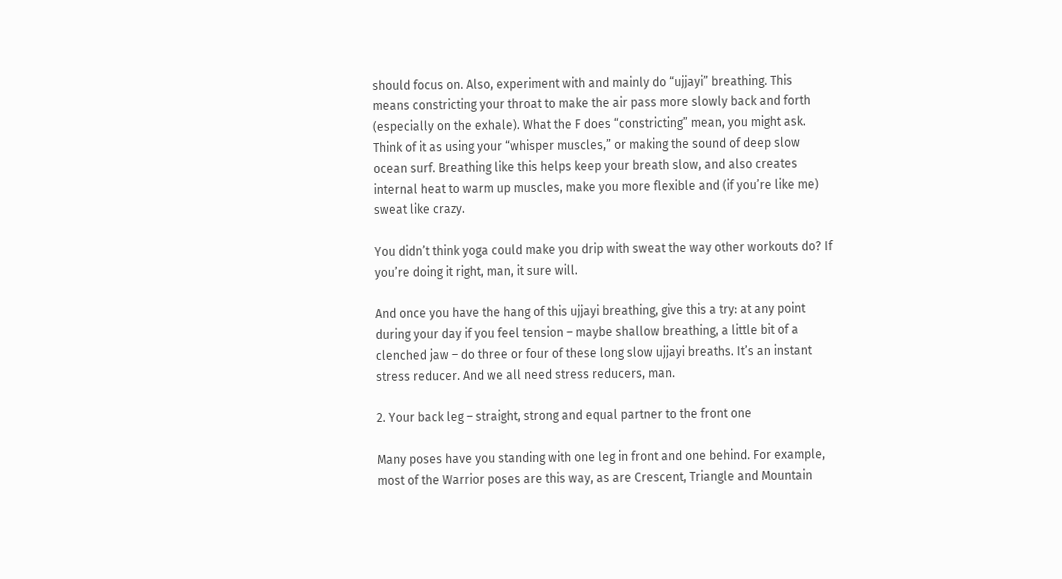should focus on. Also, experiment with and mainly do “ujjayi” breathing. This means constricting your throat to make the air pass more slowly back and forth (especially on the exhale). What the F does “constricting” mean, you might ask.  Think of it as using your “whisper muscles,” or making the sound of deep slow ocean surf. Breathing like this helps keep your breath slow, and also creates internal heat to warm up muscles, make you more flexible and (if you’re like me) sweat like crazy.

You didn’t think yoga could make you drip with sweat the way other workouts do? If you’re doing it right, man, it sure will.

And once you have the hang of this ujjayi breathing, give this a try: at any point during your day if you feel tension – maybe shallow breathing, a little bit of a clenched jaw – do three or four of these long slow ujjayi breaths. It’s an instant stress reducer. And we all need stress reducers, man.

2. Your back leg – straight, strong and equal partner to the front one

Many poses have you standing with one leg in front and one behind. For example, most of the Warrior poses are this way, as are Crescent, Triangle and Mountain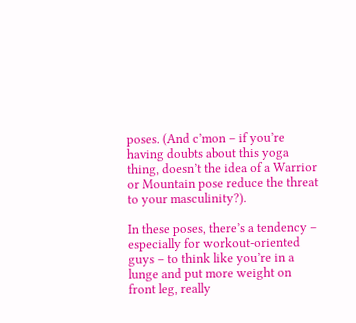poses. (And c’mon – if you’re having doubts about this yoga thing, doesn’t the idea of a Warrior or Mountain pose reduce the threat to your masculinity?).

In these poses, there’s a tendency – especially for workout-oriented guys – to think like you’re in a lunge and put more weight on front leg, really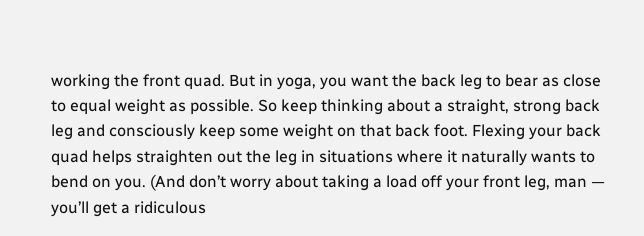working the front quad. But in yoga, you want the back leg to bear as close to equal weight as possible. So keep thinking about a straight, strong back leg and consciously keep some weight on that back foot. Flexing your back quad helps straighten out the leg in situations where it naturally wants to bend on you. (And don’t worry about taking a load off your front leg, man — you’ll get a ridiculous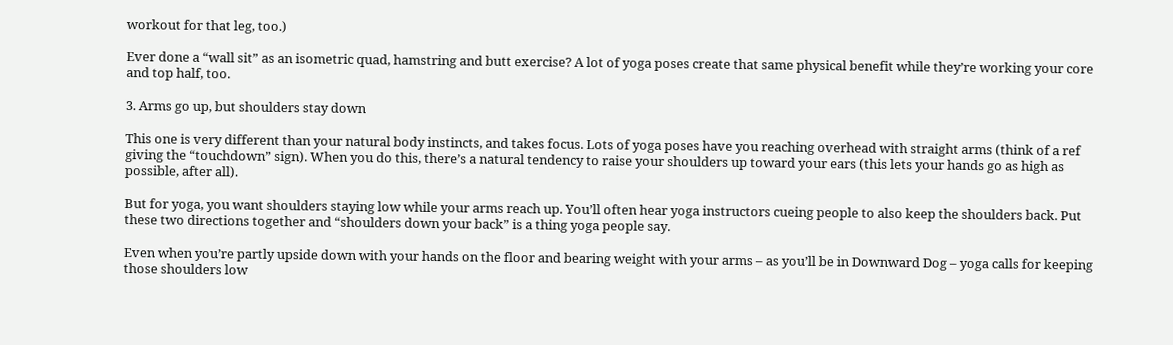workout for that leg, too.)

Ever done a “wall sit” as an isometric quad, hamstring and butt exercise? A lot of yoga poses create that same physical benefit while they’re working your core and top half, too.

3. Arms go up, but shoulders stay down

This one is very different than your natural body instincts, and takes focus. Lots of yoga poses have you reaching overhead with straight arms (think of a ref giving the “touchdown” sign). When you do this, there’s a natural tendency to raise your shoulders up toward your ears (this lets your hands go as high as possible, after all).

But for yoga, you want shoulders staying low while your arms reach up. You’ll often hear yoga instructors cueing people to also keep the shoulders back. Put these two directions together and “shoulders down your back” is a thing yoga people say.

Even when you’re partly upside down with your hands on the floor and bearing weight with your arms – as you’ll be in Downward Dog – yoga calls for keeping those shoulders low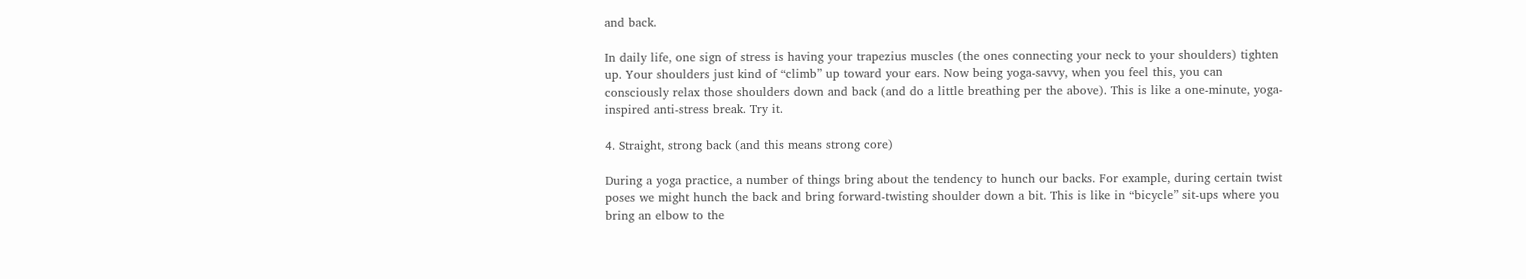and back.

In daily life, one sign of stress is having your trapezius muscles (the ones connecting your neck to your shoulders) tighten up. Your shoulders just kind of “climb” up toward your ears. Now being yoga-savvy, when you feel this, you can consciously relax those shoulders down and back (and do a little breathing per the above). This is like a one-minute, yoga-inspired anti-stress break. Try it.

4. Straight, strong back (and this means strong core)

During a yoga practice, a number of things bring about the tendency to hunch our backs. For example, during certain twist poses we might hunch the back and bring forward-twisting shoulder down a bit. This is like in “bicycle” sit-ups where you bring an elbow to the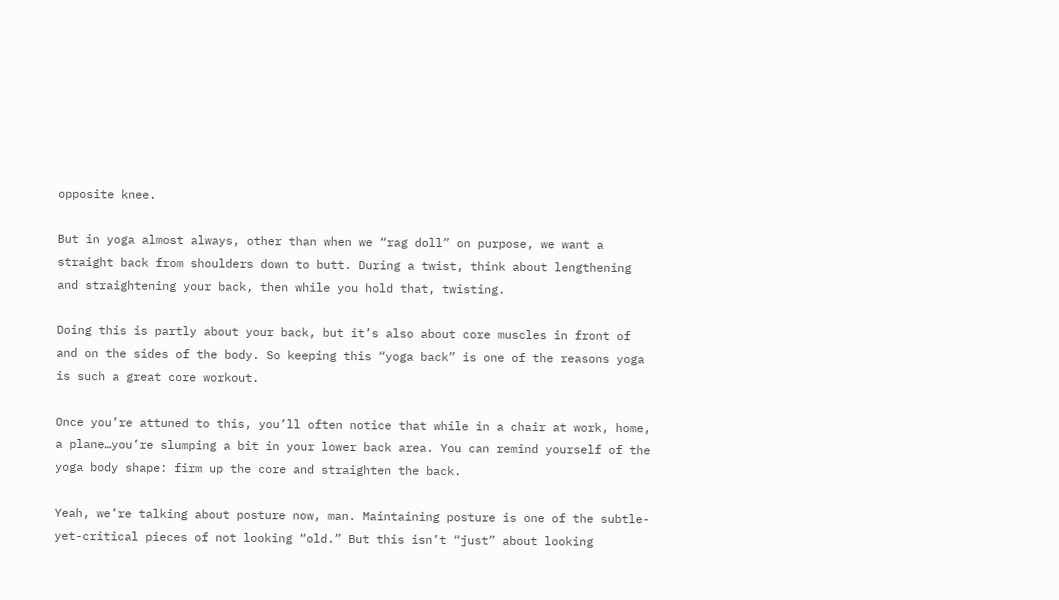opposite knee.

But in yoga almost always, other than when we “rag doll” on purpose, we want a straight back from shoulders down to butt. During a twist, think about lengthening and straightening your back, then while you hold that, twisting.

Doing this is partly about your back, but it’s also about core muscles in front of and on the sides of the body. So keeping this “yoga back” is one of the reasons yoga is such a great core workout.

Once you’re attuned to this, you’ll often notice that while in a chair at work, home, a plane…you’re slumping a bit in your lower back area. You can remind yourself of the yoga body shape: firm up the core and straighten the back.

Yeah, we’re talking about posture now, man. Maintaining posture is one of the subtle-yet-critical pieces of not looking “old.” But this isn’t “just” about looking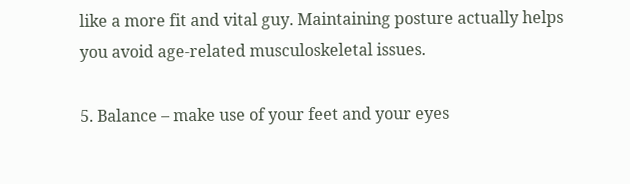like a more fit and vital guy. Maintaining posture actually helps you avoid age-related musculoskeletal issues.

5. Balance – make use of your feet and your eyes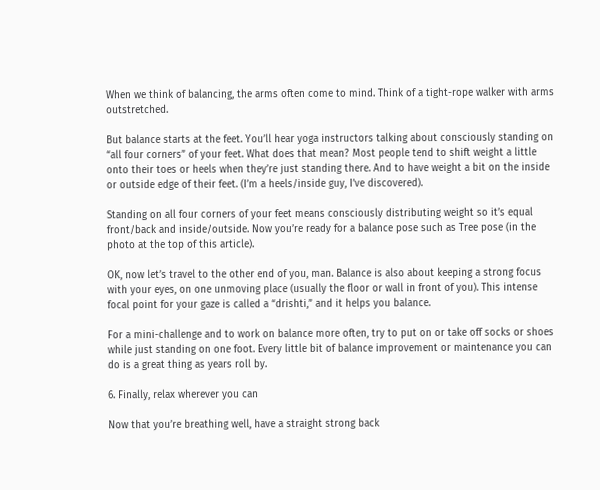When we think of balancing, the arms often come to mind. Think of a tight-rope walker with arms outstretched.

But balance starts at the feet. You’ll hear yoga instructors talking about consciously standing on “all four corners” of your feet. What does that mean? Most people tend to shift weight a little onto their toes or heels when they’re just standing there. And to have weight a bit on the inside or outside edge of their feet. (I’m a heels/inside guy, I’ve discovered).

Standing on all four corners of your feet means consciously distributing weight so it’s equal front/back and inside/outside. Now you’re ready for a balance pose such as Tree pose (in the photo at the top of this article).

OK, now let’s travel to the other end of you, man. Balance is also about keeping a strong focus with your eyes, on one unmoving place (usually the floor or wall in front of you). This intense focal point for your gaze is called a “drishti,” and it helps you balance.

For a mini-challenge and to work on balance more often, try to put on or take off socks or shoes while just standing on one foot. Every little bit of balance improvement or maintenance you can do is a great thing as years roll by.

6. Finally, relax wherever you can

Now that you’re breathing well, have a straight strong back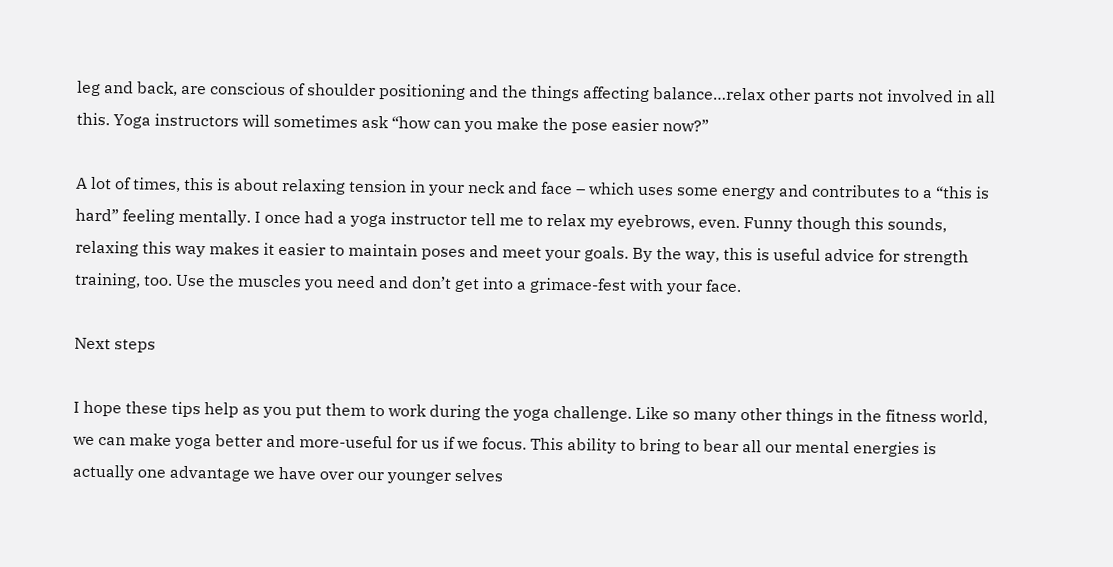leg and back, are conscious of shoulder positioning and the things affecting balance…relax other parts not involved in all this. Yoga instructors will sometimes ask “how can you make the pose easier now?”

A lot of times, this is about relaxing tension in your neck and face – which uses some energy and contributes to a “this is hard” feeling mentally. I once had a yoga instructor tell me to relax my eyebrows, even. Funny though this sounds, relaxing this way makes it easier to maintain poses and meet your goals. By the way, this is useful advice for strength training, too. Use the muscles you need and don’t get into a grimace-fest with your face.

Next steps

I hope these tips help as you put them to work during the yoga challenge. Like so many other things in the fitness world, we can make yoga better and more-useful for us if we focus. This ability to bring to bear all our mental energies is actually one advantage we have over our younger selves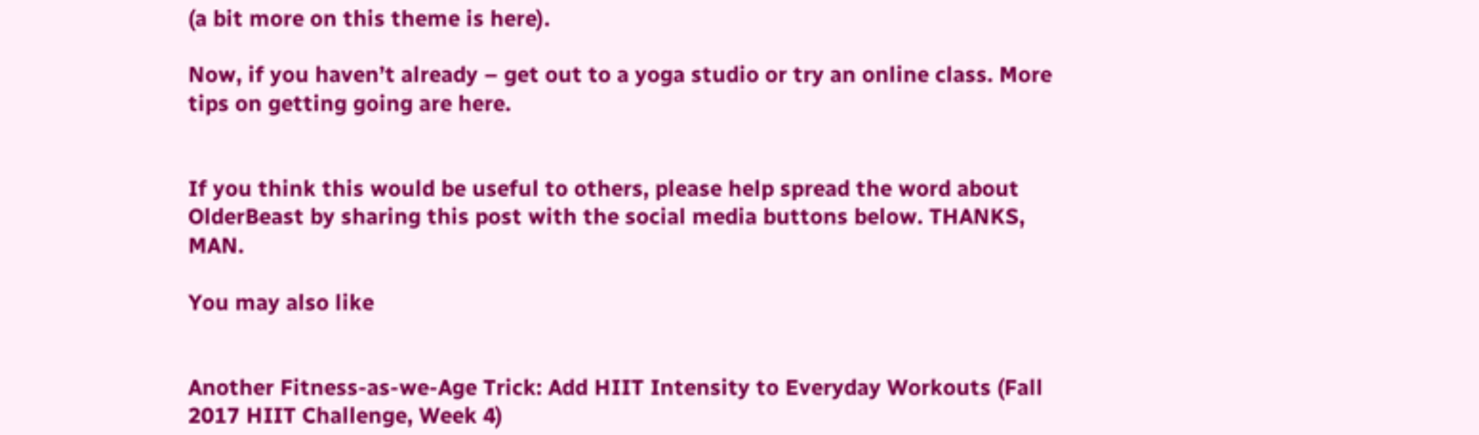(a bit more on this theme is here).

Now, if you haven’t already – get out to a yoga studio or try an online class. More tips on getting going are here.


If you think this would be useful to others, please help spread the word about OlderBeast by sharing this post with the social media buttons below. THANKS, MAN.

You may also like


Another Fitness-as-we-Age Trick: Add HIIT Intensity to Everyday Workouts (Fall 2017 HIIT Challenge, Week 4)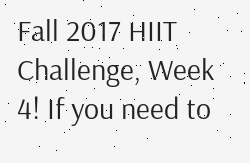Fall 2017 HIIT Challenge, Week 4! If you need to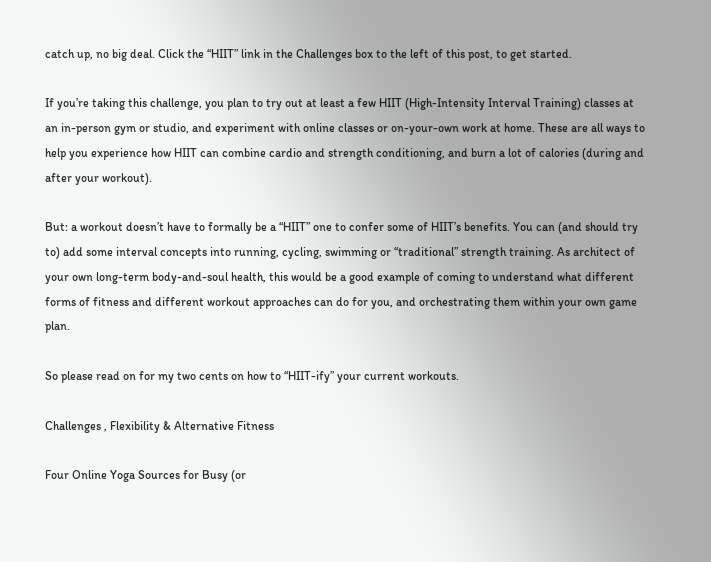catch up, no big deal. Click the “HIIT” link in the Challenges box to the left of this post, to get started.

If you’re taking this challenge, you plan to try out at least a few HIIT (High-Intensity Interval Training) classes at an in-person gym or studio, and experiment with online classes or on-your-own work at home. These are all ways to help you experience how HIIT can combine cardio and strength conditioning, and burn a lot of calories (during and after your workout).

But: a workout doesn’t have to formally be a “HIIT” one to confer some of HIIT’s benefits. You can (and should try to) add some interval concepts into running, cycling, swimming or “traditional” strength training. As architect of your own long-term body-and-soul health, this would be a good example of coming to understand what different forms of fitness and different workout approaches can do for you, and orchestrating them within your own game plan.

So please read on for my two cents on how to “HIIT-ify” your current workouts.

Challenges , Flexibility & Alternative Fitness

Four Online Yoga Sources for Busy (or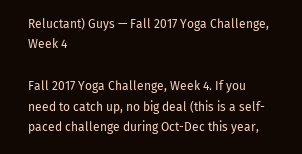Reluctant) Guys — Fall 2017 Yoga Challenge, Week 4

Fall 2017 Yoga Challenge, Week 4. If you need to catch up, no big deal (this is a self-paced challenge during Oct-Dec this year,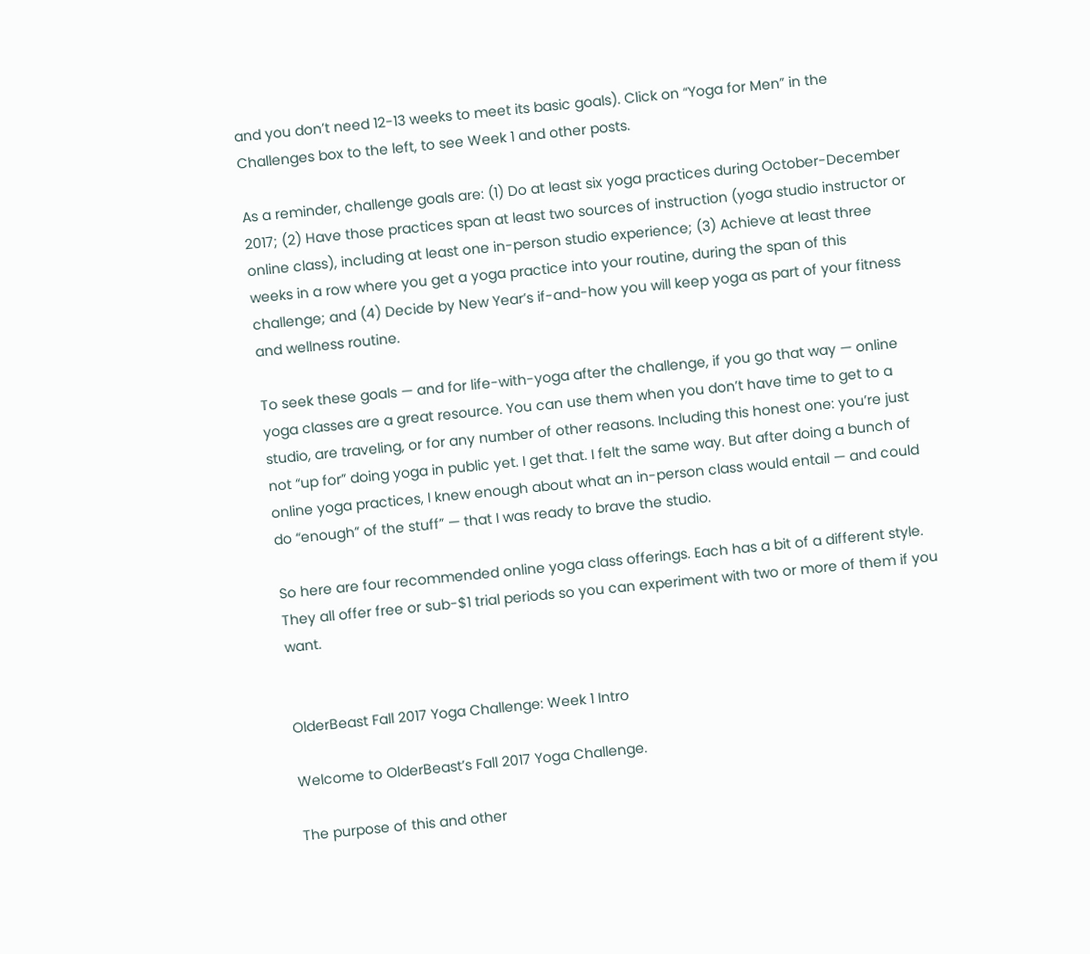and you don’t need 12-13 weeks to meet its basic goals). Click on “Yoga for Men” in the Challenges box to the left, to see Week 1 and other posts.

As a reminder, challenge goals are: (1) Do at least six yoga practices during October-December 2017; (2) Have those practices span at least two sources of instruction (yoga studio instructor or online class), including at least one in-person studio experience; (3) Achieve at least three weeks in a row where you get a yoga practice into your routine, during the span of this challenge; and (4) Decide by New Year’s if-and-how you will keep yoga as part of your fitness and wellness routine.

To seek these goals — and for life-with-yoga after the challenge, if you go that way — online yoga classes are a great resource. You can use them when you don’t have time to get to a studio, are traveling, or for any number of other reasons. Including this honest one: you’re just not “up for” doing yoga in public yet. I get that. I felt the same way. But after doing a bunch of online yoga practices, I knew enough about what an in-person class would entail — and could do “enough” of the stuff” — that I was ready to brave the studio.

So here are four recommended online yoga class offerings. Each has a bit of a different style. They all offer free or sub-$1 trial periods so you can experiment with two or more of them if you want.


OlderBeast Fall 2017 Yoga Challenge: Week 1 Intro

Welcome to OlderBeast’s Fall 2017 Yoga Challenge.

The purpose of this and other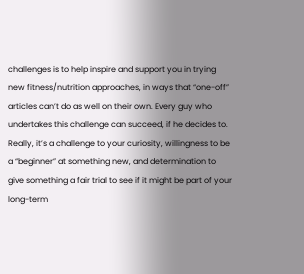challenges is to help inspire and support you in trying new fitness/nutrition approaches, in ways that “one-off” articles can’t do as well on their own. Every guy who undertakes this challenge can succeed, if he decides to. Really, it’s a challenge to your curiosity, willingness to be a “beginner” at something new, and determination to give something a fair trial to see if it might be part of your long-term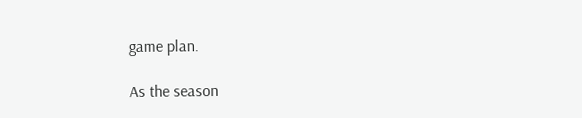game plan.

As the season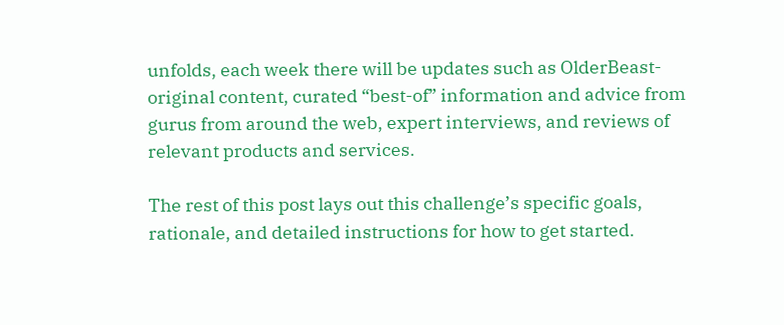unfolds, each week there will be updates such as OlderBeast-original content, curated “best-of” information and advice from gurus from around the web, expert interviews, and reviews of relevant products and services.

The rest of this post lays out this challenge’s specific goals, rationale, and detailed instructions for how to get started.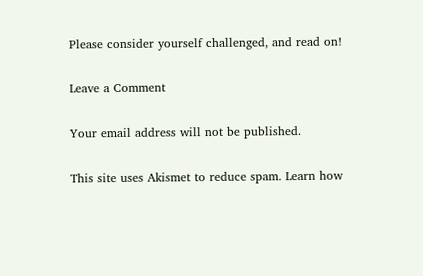Please consider yourself challenged, and read on!

Leave a Comment

Your email address will not be published.

This site uses Akismet to reduce spam. Learn how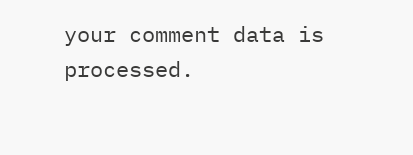your comment data is processed.